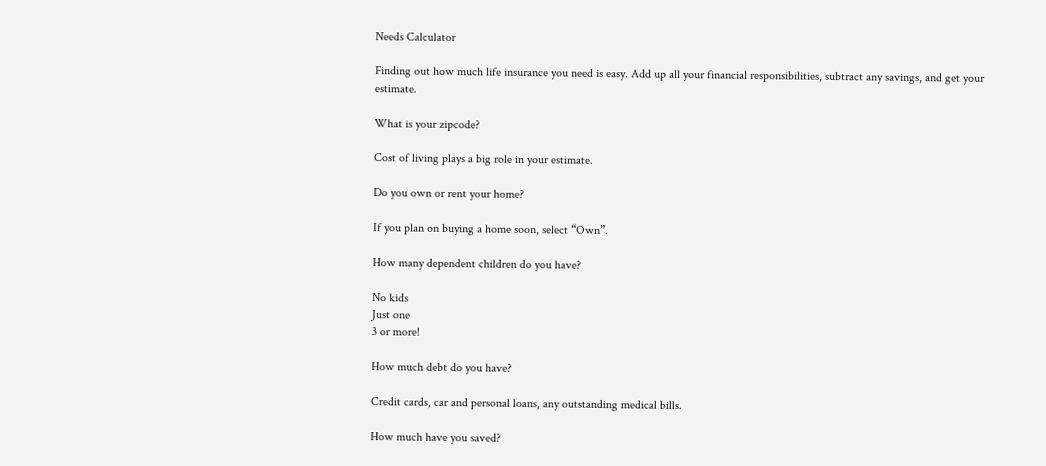Needs Calculator

Finding out how much life insurance you need is easy. Add up all your financial responsibilities, subtract any savings, and get your estimate.

What is your zipcode?

Cost of living plays a big role in your estimate.

Do you own or rent your home?

If you plan on buying a home soon, select “Own”.

How many dependent children do you have?

No kids
Just one
3 or more!

How much debt do you have?

Credit cards, car and personal loans, any outstanding medical bills.

How much have you saved?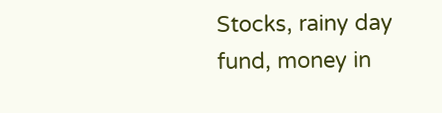Stocks, rainy day fund, money in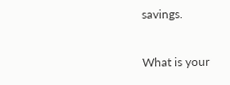savings.

What is your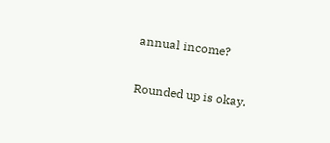annual income?

Rounded up is okay.